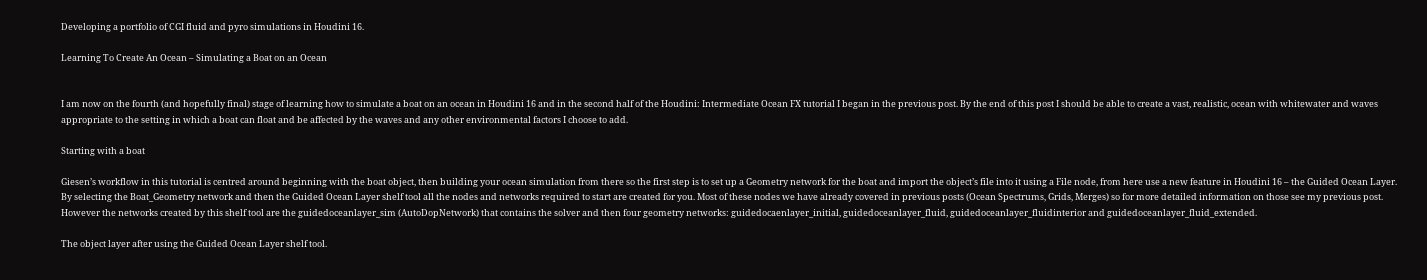Developing a portfolio of CGI fluid and pyro simulations in Houdini 16.

Learning To Create An Ocean – Simulating a Boat on an Ocean


I am now on the fourth (and hopefully final) stage of learning how to simulate a boat on an ocean in Houdini 16 and in the second half of the Houdini: Intermediate Ocean FX tutorial I began in the previous post. By the end of this post I should be able to create a vast, realistic, ocean with whitewater and waves appropriate to the setting in which a boat can float and be affected by the waves and any other environmental factors I choose to add.

Starting with a boat

Giesen’s workflow in this tutorial is centred around beginning with the boat object, then building your ocean simulation from there so the first step is to set up a Geometry network for the boat and import the object’s file into it using a File node, from here use a new feature in Houdini 16 – the Guided Ocean Layer. By selecting the Boat_Geometry network and then the Guided Ocean Layer shelf tool all the nodes and networks required to start are created for you. Most of these nodes we have already covered in previous posts (Ocean Spectrums, Grids, Merges) so for more detailed information on those see my previous post. However the networks created by this shelf tool are the guidedoceanlayer_sim (AutoDopNetwork) that contains the solver and then four geometry networks: guidedocaenlayer_initial, guidedoceanlayer_fluid, guidedoceanlayer_fluidinterior and guidedoceanlayer_fluid_extended.

The object layer after using the Guided Ocean Layer shelf tool.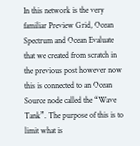In this network is the very familiar Preview Grid, Ocean Spectrum and Ocean Evaluate that we created from scratch in the previous post however now this is connected to an Ocean Source node called the “Wave Tank”. The purpose of this is to limit what is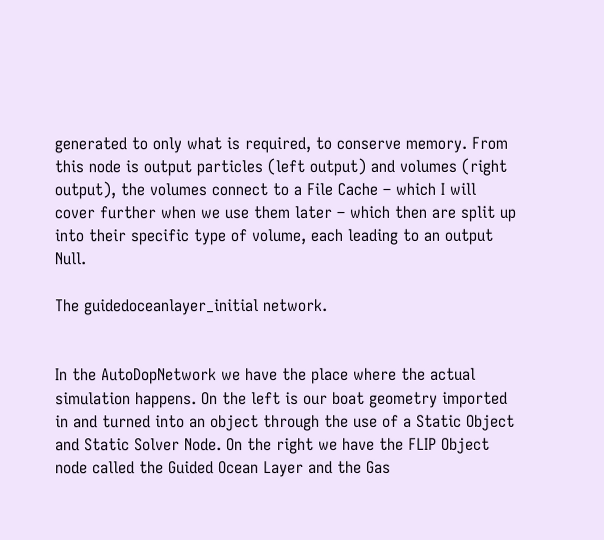generated to only what is required, to conserve memory. From this node is output particles (left output) and volumes (right output), the volumes connect to a File Cache – which I will cover further when we use them later – which then are split up into their specific type of volume, each leading to an output Null.

The guidedoceanlayer_initial network.


In the AutoDopNetwork we have the place where the actual simulation happens. On the left is our boat geometry imported in and turned into an object through the use of a Static Object and Static Solver Node. On the right we have the FLIP Object node called the Guided Ocean Layer and the Gas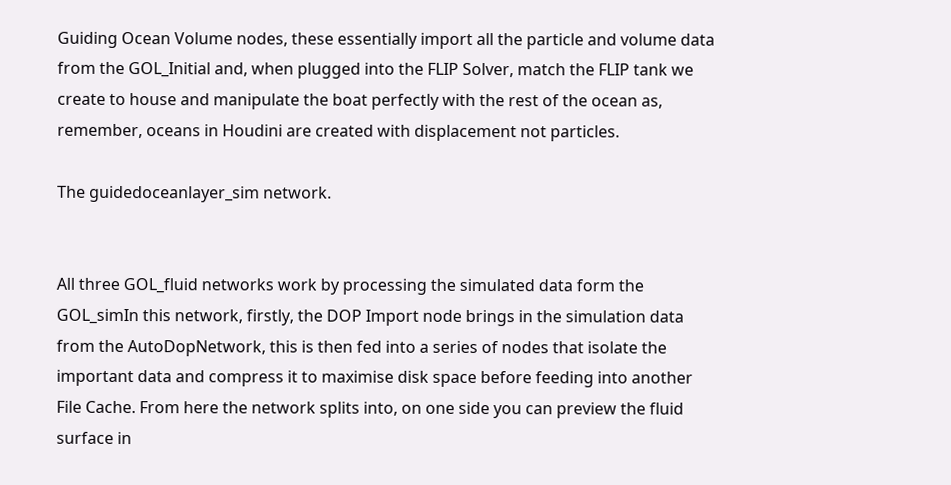Guiding Ocean Volume nodes, these essentially import all the particle and volume data from the GOL_Initial and, when plugged into the FLIP Solver, match the FLIP tank we create to house and manipulate the boat perfectly with the rest of the ocean as, remember, oceans in Houdini are created with displacement not particles.

The guidedoceanlayer_sim network.


All three GOL_fluid networks work by processing the simulated data form the GOL_simIn this network, firstly, the DOP Import node brings in the simulation data from the AutoDopNetwork, this is then fed into a series of nodes that isolate the important data and compress it to maximise disk space before feeding into another File Cache. From here the network splits into, on one side you can preview the fluid surface in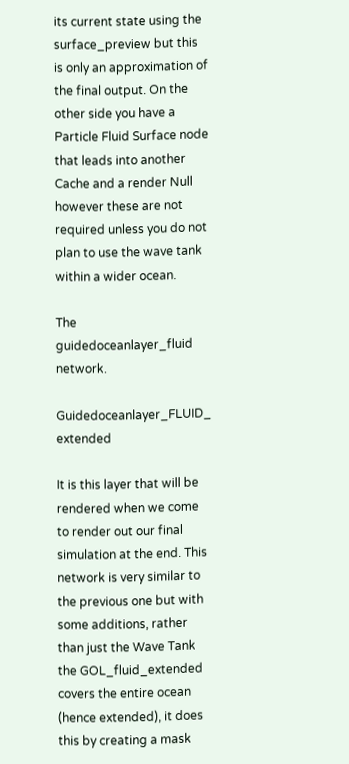its current state using the surface_preview but this is only an approximation of the final output. On the other side you have a Particle Fluid Surface node that leads into another Cache and a render Null however these are not required unless you do not plan to use the wave tank within a wider ocean.

The guidedoceanlayer_fluid network.

Guidedoceanlayer_FLUID_ extended

It is this layer that will be rendered when we come to render out our final simulation at the end. This network is very similar to the previous one but with some additions, rather than just the Wave Tank the GOL_fluid_extended covers the entire ocean (hence extended), it does this by creating a mask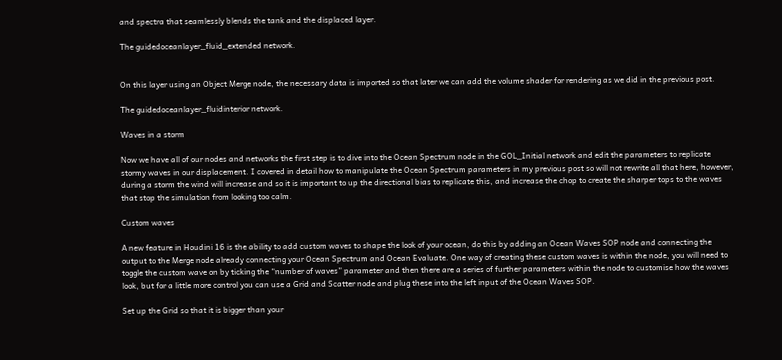and spectra that seamlessly blends the tank and the displaced layer.

The guidedoceanlayer_fluid_extended network.


On this layer using an Object Merge node, the necessary data is imported so that later we can add the volume shader for rendering as we did in the previous post.

The guidedoceanlayer_fluidinterior network.

Waves in a storm

Now we have all of our nodes and networks the first step is to dive into the Ocean Spectrum node in the GOL_Initial network and edit the parameters to replicate stormy waves in our displacement. I covered in detail how to manipulate the Ocean Spectrum parameters in my previous post so will not rewrite all that here, however, during a storm the wind will increase and so it is important to up the directional bias to replicate this, and increase the chop to create the sharper tops to the waves that stop the simulation from looking too calm.

Custom waves

A new feature in Houdini 16 is the ability to add custom waves to shape the look of your ocean, do this by adding an Ocean Waves SOP node and connecting the output to the Merge node already connecting your Ocean Spectrum and Ocean Evaluate. One way of creating these custom waves is within the node, you will need to toggle the custom wave on by ticking the “number of waves” parameter and then there are a series of further parameters within the node to customise how the waves look, but for a little more control you can use a Grid and Scatter node and plug these into the left input of the Ocean Waves SOP.

Set up the Grid so that it is bigger than your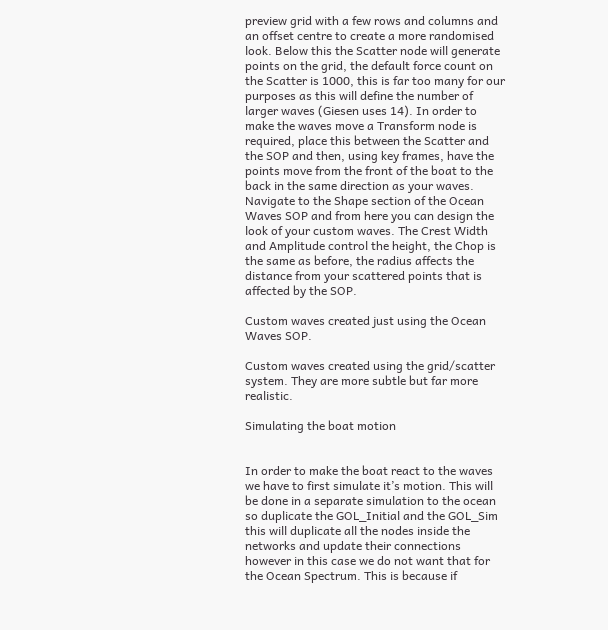preview grid with a few rows and columns and an offset centre to create a more randomised look. Below this the Scatter node will generate points on the grid, the default force count on the Scatter is 1000, this is far too many for our purposes as this will define the number of larger waves (Giesen uses 14). In order to make the waves move a Transform node is required, place this between the Scatter and the SOP and then, using key frames, have the points move from the front of the boat to the back in the same direction as your waves. Navigate to the Shape section of the Ocean Waves SOP and from here you can design the look of your custom waves. The Crest Width and Amplitude control the height, the Chop is the same as before, the radius affects the distance from your scattered points that is affected by the SOP.

Custom waves created just using the Ocean Waves SOP.

Custom waves created using the grid/scatter system. They are more subtle but far more realistic.

Simulating the boat motion


In order to make the boat react to the waves we have to first simulate it’s motion. This will be done in a separate simulation to the ocean so duplicate the GOL_Initial and the GOL_Sim this will duplicate all the nodes inside the networks and update their connections however in this case we do not want that for the Ocean Spectrum. This is because if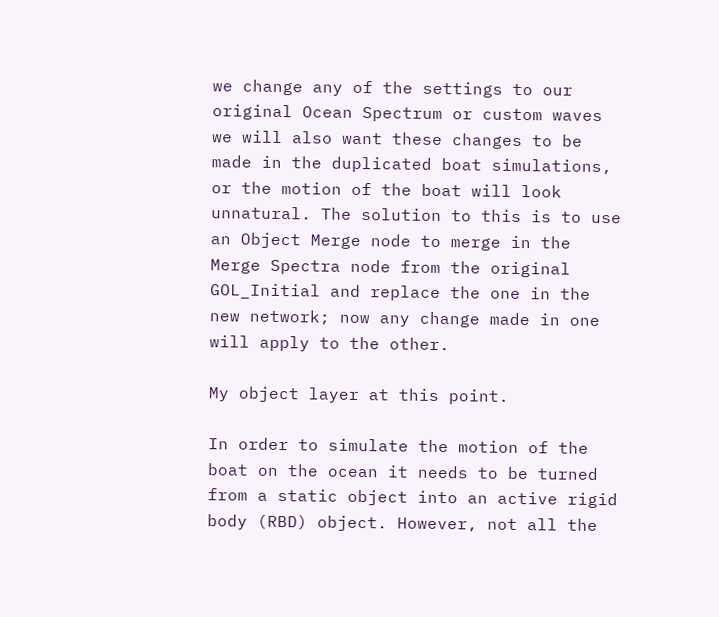we change any of the settings to our original Ocean Spectrum or custom waves we will also want these changes to be made in the duplicated boat simulations, or the motion of the boat will look unnatural. The solution to this is to use an Object Merge node to merge in the Merge Spectra node from the original GOL_Initial and replace the one in the new network; now any change made in one will apply to the other.

My object layer at this point.

In order to simulate the motion of the boat on the ocean it needs to be turned from a static object into an active rigid body (RBD) object. However, not all the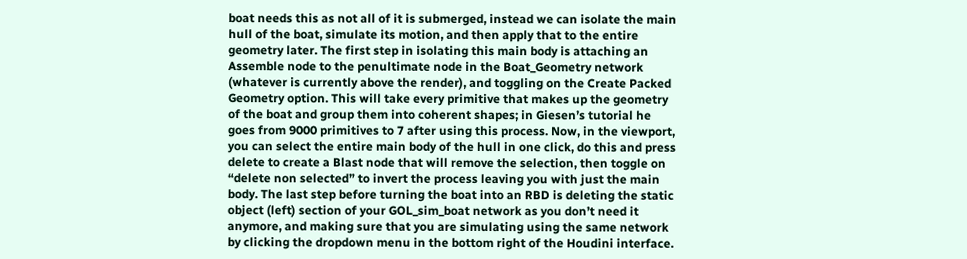boat needs this as not all of it is submerged, instead we can isolate the main hull of the boat, simulate its motion, and then apply that to the entire geometry later. The first step in isolating this main body is attaching an Assemble node to the penultimate node in the Boat_Geometry network (whatever is currently above the render), and toggling on the Create Packed Geometry option. This will take every primitive that makes up the geometry of the boat and group them into coherent shapes; in Giesen’s tutorial he goes from 9000 primitives to 7 after using this process. Now, in the viewport, you can select the entire main body of the hull in one click, do this and press delete to create a Blast node that will remove the selection, then toggle on “delete non selected” to invert the process leaving you with just the main body. The last step before turning the boat into an RBD is deleting the static object (left) section of your GOL_sim_boat network as you don’t need it anymore, and making sure that you are simulating using the same network by clicking the dropdown menu in the bottom right of the Houdini interface.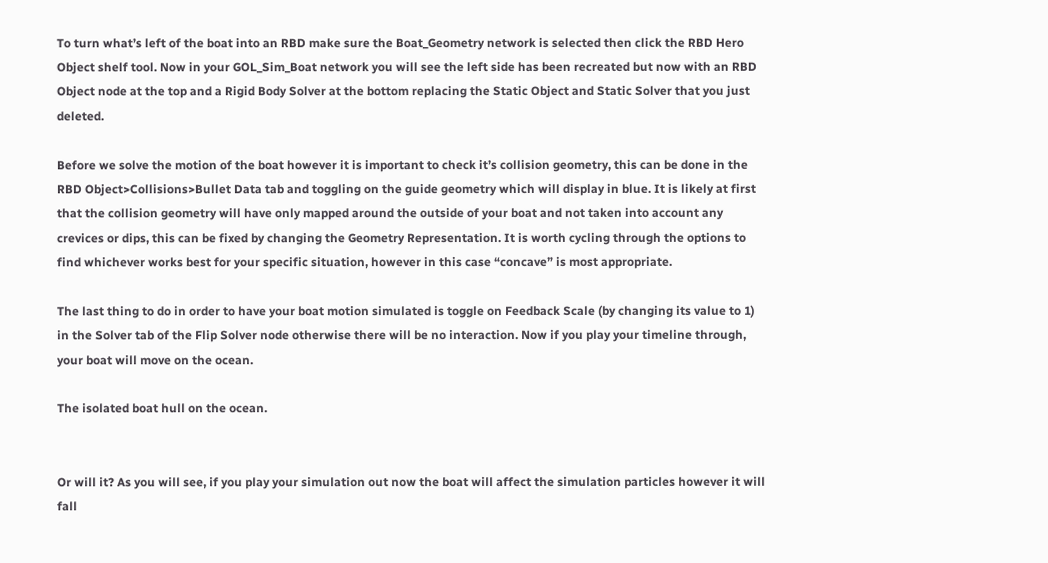To turn what’s left of the boat into an RBD make sure the Boat_Geometry network is selected then click the RBD Hero Object shelf tool. Now in your GOL_Sim_Boat network you will see the left side has been recreated but now with an RBD Object node at the top and a Rigid Body Solver at the bottom replacing the Static Object and Static Solver that you just deleted.

Before we solve the motion of the boat however it is important to check it’s collision geometry, this can be done in the RBD Object>Collisions>Bullet Data tab and toggling on the guide geometry which will display in blue. It is likely at first that the collision geometry will have only mapped around the outside of your boat and not taken into account any crevices or dips, this can be fixed by changing the Geometry Representation. It is worth cycling through the options to find whichever works best for your specific situation, however in this case “concave” is most appropriate.

The last thing to do in order to have your boat motion simulated is toggle on Feedback Scale (by changing its value to 1) in the Solver tab of the Flip Solver node otherwise there will be no interaction. Now if you play your timeline through, your boat will move on the ocean.

The isolated boat hull on the ocean.


Or will it? As you will see, if you play your simulation out now the boat will affect the simulation particles however it will fall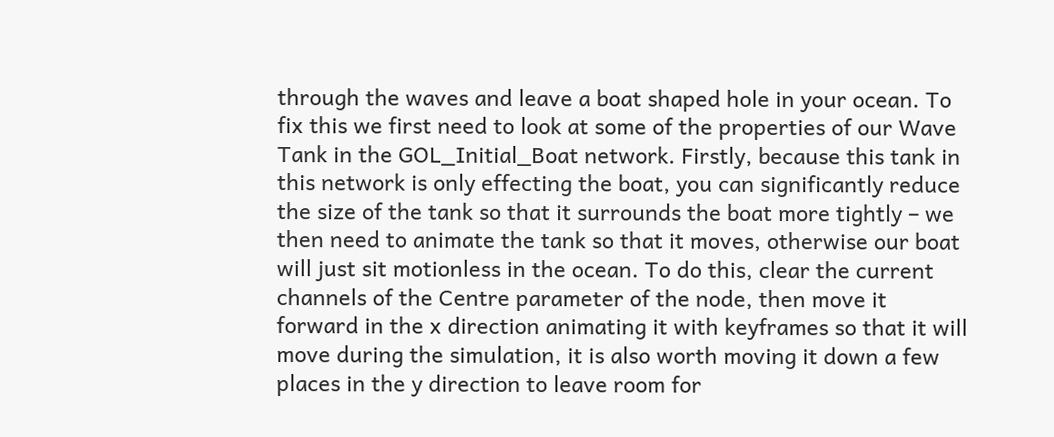through the waves and leave a boat shaped hole in your ocean. To fix this we first need to look at some of the properties of our Wave Tank in the GOL_Initial_Boat network. Firstly, because this tank in this network is only effecting the boat, you can significantly reduce the size of the tank so that it surrounds the boat more tightly – we then need to animate the tank so that it moves, otherwise our boat will just sit motionless in the ocean. To do this, clear the current channels of the Centre parameter of the node, then move it forward in the x direction animating it with keyframes so that it will move during the simulation, it is also worth moving it down a few places in the y direction to leave room for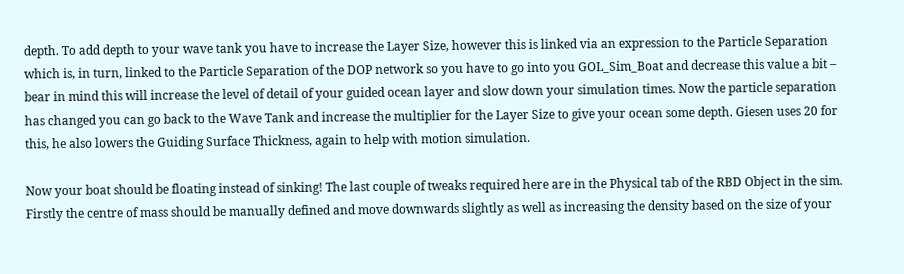depth. To add depth to your wave tank you have to increase the Layer Size, however this is linked via an expression to the Particle Separation which is, in turn, linked to the Particle Separation of the DOP network so you have to go into you GOL_Sim_Boat and decrease this value a bit – bear in mind this will increase the level of detail of your guided ocean layer and slow down your simulation times. Now the particle separation has changed you can go back to the Wave Tank and increase the multiplier for the Layer Size to give your ocean some depth. Giesen uses 20 for this, he also lowers the Guiding Surface Thickness, again to help with motion simulation.

Now your boat should be floating instead of sinking! The last couple of tweaks required here are in the Physical tab of the RBD Object in the sim. Firstly the centre of mass should be manually defined and move downwards slightly as well as increasing the density based on the size of your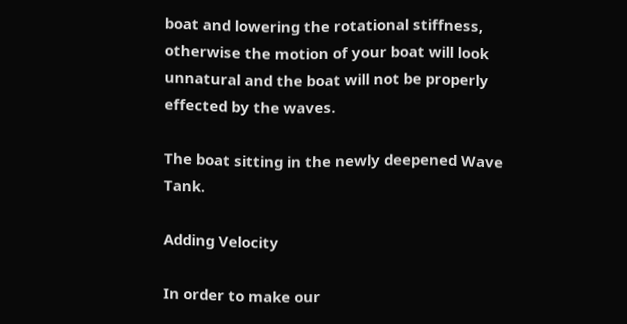boat and lowering the rotational stiffness, otherwise the motion of your boat will look unnatural and the boat will not be properly effected by the waves.

The boat sitting in the newly deepened Wave Tank.

Adding Velocity

In order to make our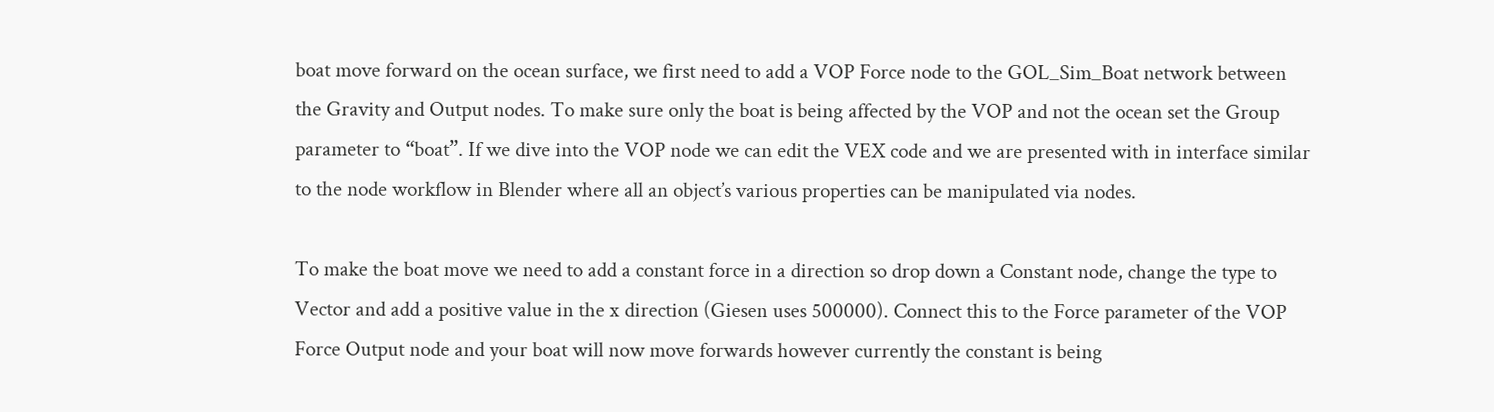boat move forward on the ocean surface, we first need to add a VOP Force node to the GOL_Sim_Boat network between the Gravity and Output nodes. To make sure only the boat is being affected by the VOP and not the ocean set the Group parameter to “boat”. If we dive into the VOP node we can edit the VEX code and we are presented with in interface similar to the node workflow in Blender where all an object’s various properties can be manipulated via nodes.

To make the boat move we need to add a constant force in a direction so drop down a Constant node, change the type to Vector and add a positive value in the x direction (Giesen uses 500000). Connect this to the Force parameter of the VOP Force Output node and your boat will now move forwards however currently the constant is being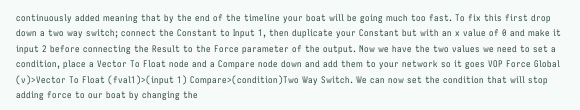continuously added meaning that by the end of the timeline your boat will be going much too fast. To fix this first drop down a two way switch; connect the Constant to Input 1, then duplicate your Constant but with an x value of 0 and make it input 2 before connecting the Result to the Force parameter of the output. Now we have the two values we need to set a condition, place a Vector To Float node and a Compare node down and add them to your network so it goes VOP Force Global (v)>Vector To Float (fval1)>(input 1) Compare>(condition)Two Way Switch. We can now set the condition that will stop adding force to our boat by changing the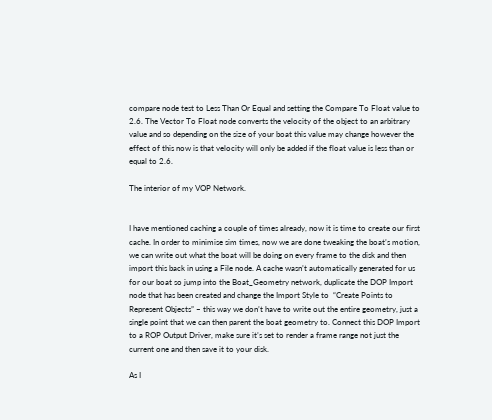compare node test to Less Than Or Equal and setting the Compare To Float value to 2.6. The Vector To Float node converts the velocity of the object to an arbitrary value and so depending on the size of your boat this value may change however the effect of this now is that velocity will only be added if the float value is less than or equal to 2.6.

The interior of my VOP Network.


I have mentioned caching a couple of times already, now it is time to create our first cache. In order to minimise sim times, now we are done tweaking the boat’s motion, we can write out what the boat will be doing on every frame to the disk and then import this back in using a File node. A cache wasn’t automatically generated for us for our boat so jump into the Boat_Geometry network, duplicate the DOP Import node that has been created and change the Import Style to  “Create Points to Represent Objects” – this way we don’t have to write out the entire geometry, just a single point that we can then parent the boat geometry to. Connect this DOP Import to a ROP Output Driver, make sure it’s set to render a frame range not just the current one and then save it to your disk.

As I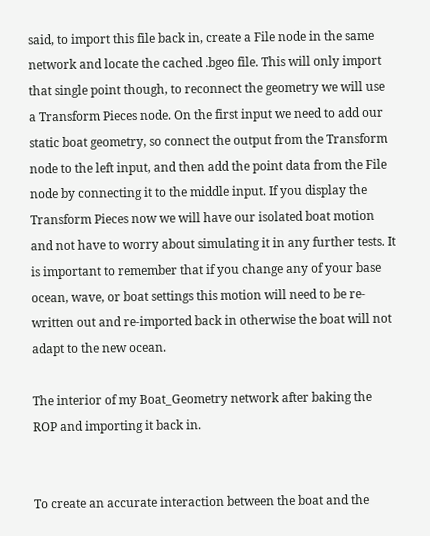said, to import this file back in, create a File node in the same network and locate the cached .bgeo file. This will only import that single point though, to reconnect the geometry we will use a Transform Pieces node. On the first input we need to add our static boat geometry, so connect the output from the Transform node to the left input, and then add the point data from the File node by connecting it to the middle input. If you display the Transform Pieces now we will have our isolated boat motion and not have to worry about simulating it in any further tests. It is important to remember that if you change any of your base ocean, wave, or boat settings this motion will need to be re-written out and re-imported back in otherwise the boat will not adapt to the new ocean.

The interior of my Boat_Geometry network after baking the ROP and importing it back in.


To create an accurate interaction between the boat and the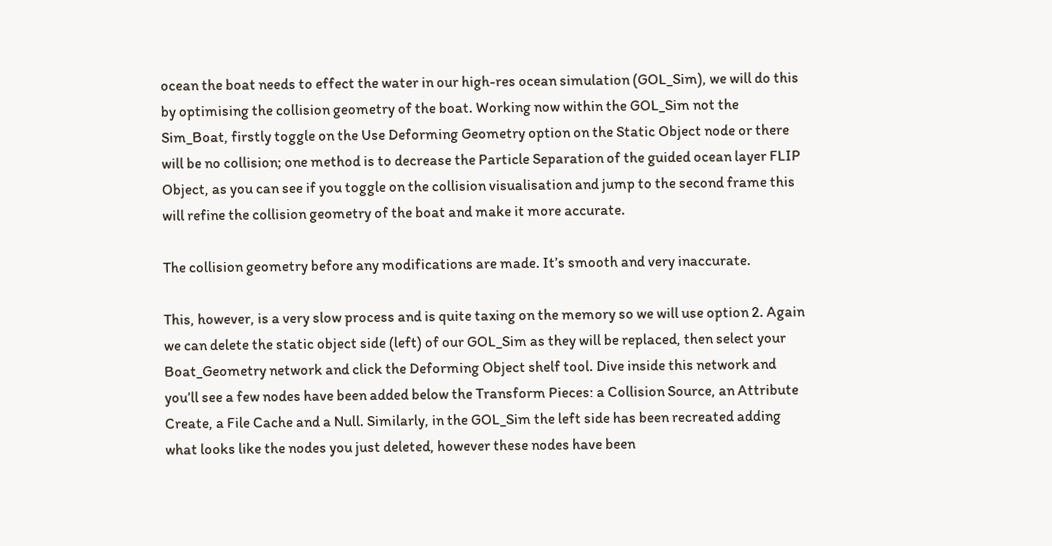ocean the boat needs to effect the water in our high-res ocean simulation (GOL_Sim), we will do this by optimising the collision geometry of the boat. Working now within the GOL_Sim not the Sim_Boat, firstly toggle on the Use Deforming Geometry option on the Static Object node or there will be no collision; one method is to decrease the Particle Separation of the guided ocean layer FLIP Object, as you can see if you toggle on the collision visualisation and jump to the second frame this will refine the collision geometry of the boat and make it more accurate.

The collision geometry before any modifications are made. It’s smooth and very inaccurate.

This, however, is a very slow process and is quite taxing on the memory so we will use option 2. Again we can delete the static object side (left) of our GOL_Sim as they will be replaced, then select your Boat_Geometry network and click the Deforming Object shelf tool. Dive inside this network and you’ll see a few nodes have been added below the Transform Pieces: a Collision Source, an Attribute Create, a File Cache and a Null. Similarly, in the GOL_Sim the left side has been recreated adding what looks like the nodes you just deleted, however these nodes have been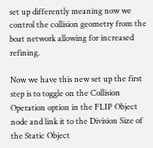set up differently meaning now we control the collision geometry from the boat network allowing for increased refining.

Now we have this new set up the first step is to toggle on the Collision Operation option in the FLIP Object node and link it to the Division Size of the Static Object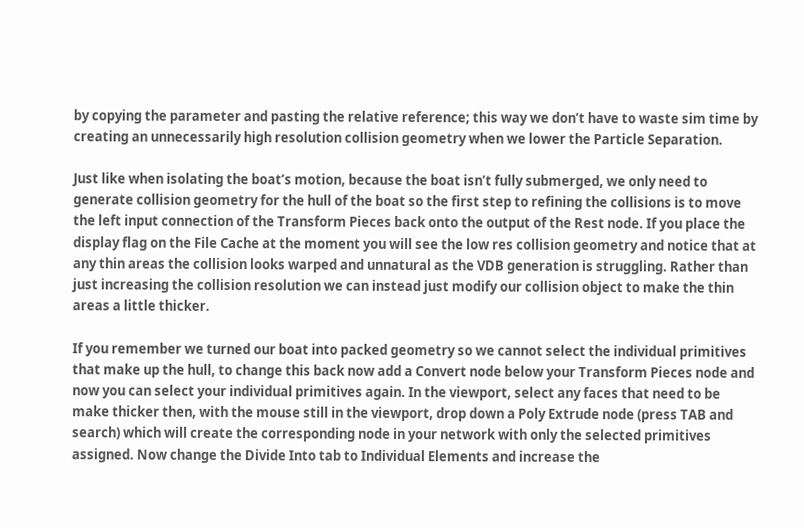by copying the parameter and pasting the relative reference; this way we don’t have to waste sim time by creating an unnecessarily high resolution collision geometry when we lower the Particle Separation.

Just like when isolating the boat’s motion, because the boat isn’t fully submerged, we only need to generate collision geometry for the hull of the boat so the first step to refining the collisions is to move the left input connection of the Transform Pieces back onto the output of the Rest node. If you place the display flag on the File Cache at the moment you will see the low res collision geometry and notice that at any thin areas the collision looks warped and unnatural as the VDB generation is struggling. Rather than just increasing the collision resolution we can instead just modify our collision object to make the thin areas a little thicker.

If you remember we turned our boat into packed geometry so we cannot select the individual primitives that make up the hull, to change this back now add a Convert node below your Transform Pieces node and now you can select your individual primitives again. In the viewport, select any faces that need to be make thicker then, with the mouse still in the viewport, drop down a Poly Extrude node (press TAB and search) which will create the corresponding node in your network with only the selected primitives assigned. Now change the Divide Into tab to Individual Elements and increase the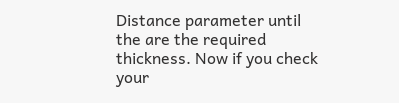Distance parameter until the are the required thickness. Now if you check your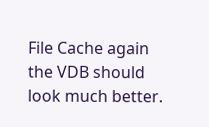File Cache again the VDB should look much better.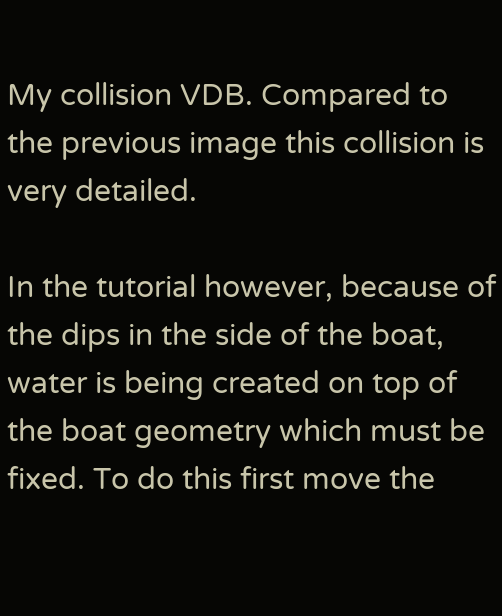My collision VDB. Compared to the previous image this collision is very detailed.

In the tutorial however, because of the dips in the side of the boat, water is being created on top of the boat geometry which must be fixed. To do this first move the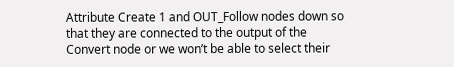Attribute Create 1 and OUT_Follow nodes down so that they are connected to the output of the Convert node or we won’t be able to select their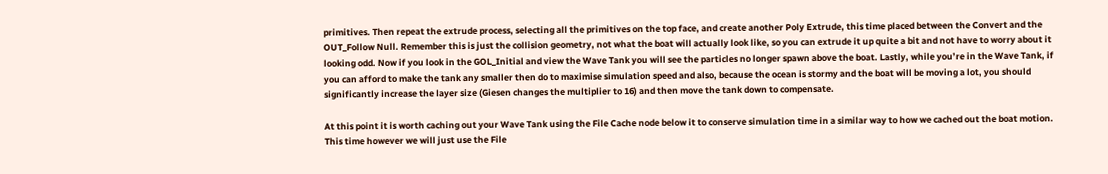primitives. Then repeat the extrude process, selecting all the primitives on the top face, and create another Poly Extrude, this time placed between the Convert and the OUT_Follow Null. Remember this is just the collision geometry, not what the boat will actually look like, so you can extrude it up quite a bit and not have to worry about it looking odd. Now if you look in the GOL_Initial and view the Wave Tank you will see the particles no longer spawn above the boat. Lastly, while you’re in the Wave Tank, if you can afford to make the tank any smaller then do to maximise simulation speed and also, because the ocean is stormy and the boat will be moving a lot, you should significantly increase the layer size (Giesen changes the multiplier to 16) and then move the tank down to compensate.

At this point it is worth caching out your Wave Tank using the File Cache node below it to conserve simulation time in a similar way to how we cached out the boat motion. This time however we will just use the File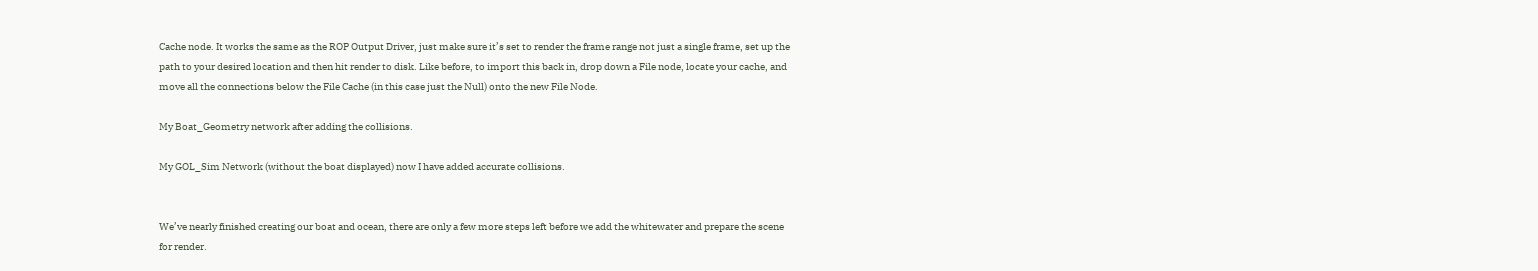Cache node. It works the same as the ROP Output Driver, just make sure it’s set to render the frame range not just a single frame, set up the path to your desired location and then hit render to disk. Like before, to import this back in, drop down a File node, locate your cache, and move all the connections below the File Cache (in this case just the Null) onto the new File Node.

My Boat_Geometry network after adding the collisions.

My GOL_Sim Network (without the boat displayed) now I have added accurate collisions.


We’ve nearly finished creating our boat and ocean, there are only a few more steps left before we add the whitewater and prepare the scene for render.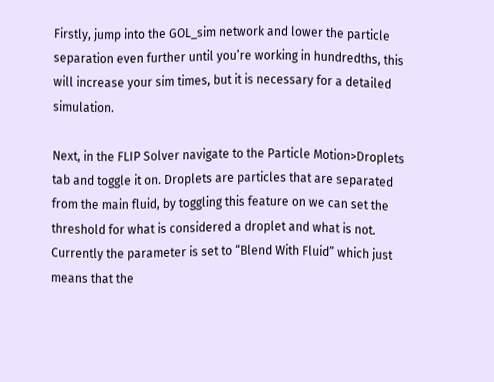Firstly, jump into the GOL_sim network and lower the particle separation even further until you’re working in hundredths, this will increase your sim times, but it is necessary for a detailed simulation.

Next, in the FLIP Solver navigate to the Particle Motion>Droplets tab and toggle it on. Droplets are particles that are separated from the main fluid, by toggling this feature on we can set the threshold for what is considered a droplet and what is not. Currently the parameter is set to “Blend With Fluid” which just means that the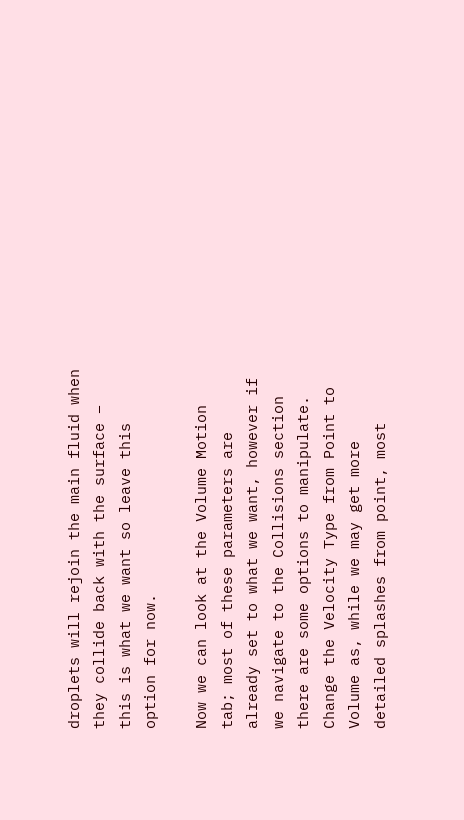droplets will rejoin the main fluid when they collide back with the surface – this is what we want so leave this option for now.

Now we can look at the Volume Motion tab; most of these parameters are already set to what we want, however if we navigate to the Collisions section there are some options to manipulate. Change the Velocity Type from Point to Volume as, while we may get more detailed splashes from point, most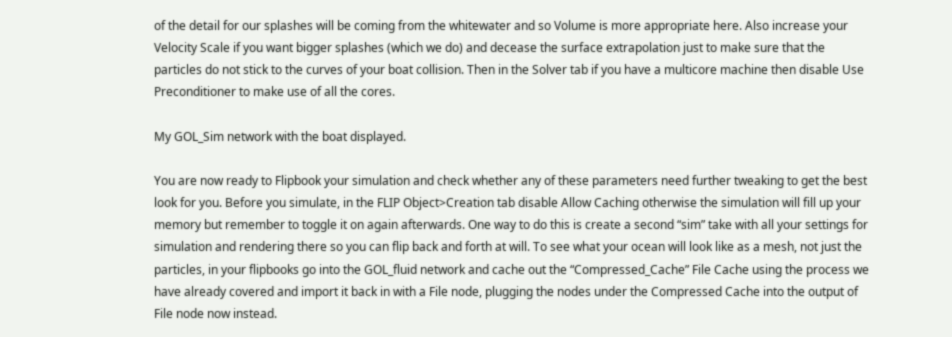of the detail for our splashes will be coming from the whitewater and so Volume is more appropriate here. Also increase your Velocity Scale if you want bigger splashes (which we do) and decease the surface extrapolation just to make sure that the particles do not stick to the curves of your boat collision. Then in the Solver tab if you have a multicore machine then disable Use Preconditioner to make use of all the cores.

My GOL_Sim network with the boat displayed.

You are now ready to Flipbook your simulation and check whether any of these parameters need further tweaking to get the best look for you. Before you simulate, in the FLIP Object>Creation tab disable Allow Caching otherwise the simulation will fill up your memory but remember to toggle it on again afterwards. One way to do this is create a second “sim” take with all your settings for simulation and rendering there so you can flip back and forth at will. To see what your ocean will look like as a mesh, not just the particles, in your flipbooks go into the GOL_fluid network and cache out the “Compressed_Cache” File Cache using the process we have already covered and import it back in with a File node, plugging the nodes under the Compressed Cache into the output of File node now instead.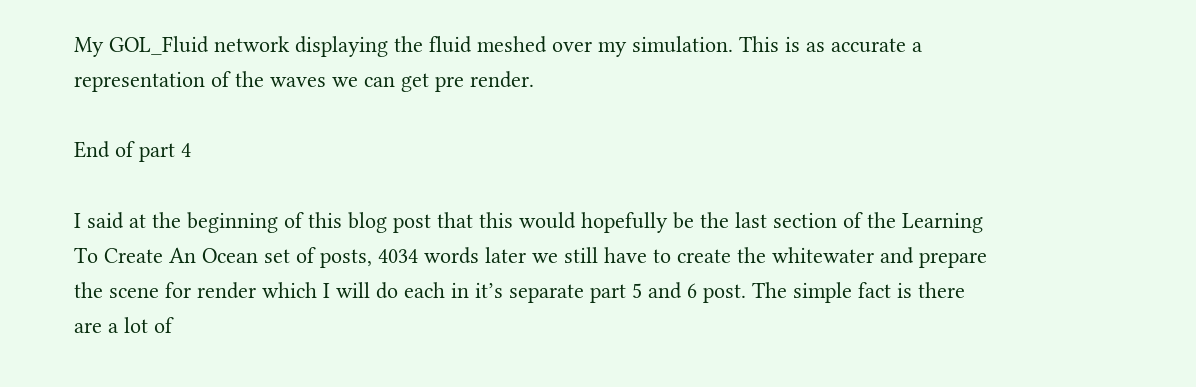My GOL_Fluid network displaying the fluid meshed over my simulation. This is as accurate a representation of the waves we can get pre render.

End of part 4

I said at the beginning of this blog post that this would hopefully be the last section of the Learning To Create An Ocean set of posts, 4034 words later we still have to create the whitewater and prepare the scene for render which I will do each in it’s separate part 5 and 6 post. The simple fact is there are a lot of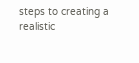steps to creating a realistic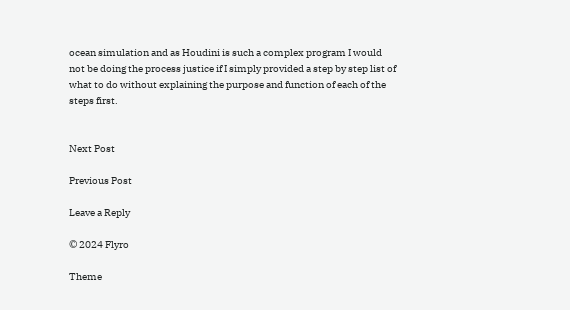ocean simulation and as Houdini is such a complex program I would not be doing the process justice if I simply provided a step by step list of what to do without explaining the purpose and function of each of the steps first.


Next Post

Previous Post

Leave a Reply

© 2024 Flyro

Theme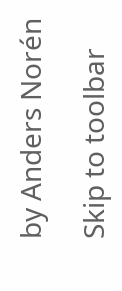by Anders Norén

Skip to toolbar